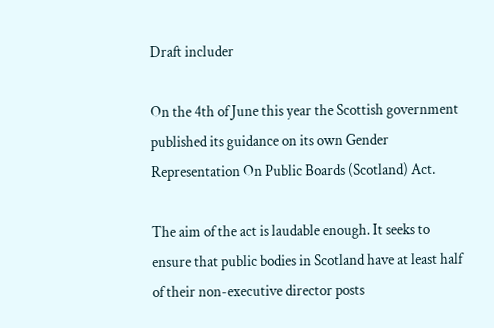Draft includer

On the 4th of June this year the Scottish government published its guidance on its own Gender Representation On Public Boards (Scotland) Act.

The aim of the act is laudable enough. It seeks to ensure that public bodies in Scotland have at least half of their non-executive director posts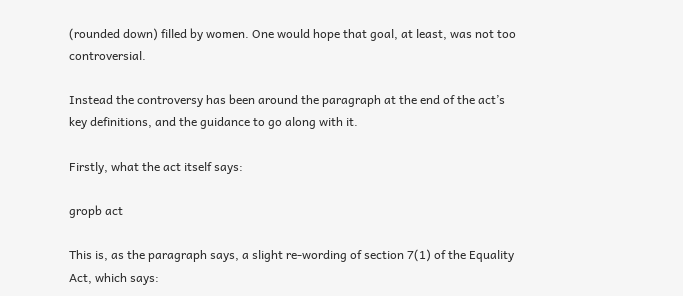(rounded down) filled by women. One would hope that goal, at least, was not too controversial.

Instead the controversy has been around the paragraph at the end of the act’s key definitions, and the guidance to go along with it.

Firstly, what the act itself says:

gropb act

This is, as the paragraph says, a slight re-wording of section 7(1) of the Equality Act, which says: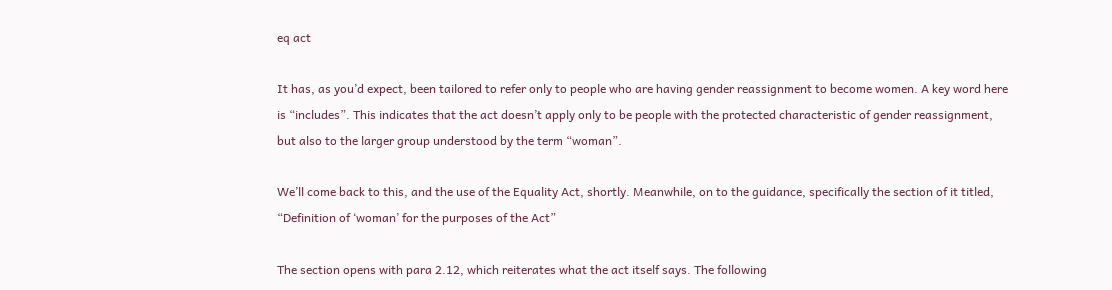eq act

It has, as you’d expect, been tailored to refer only to people who are having gender reassignment to become women. A key word here is “includes”. This indicates that the act doesn’t apply only to be people with the protected characteristic of gender reassignment, but also to the larger group understood by the term “woman”.

We’ll come back to this, and the use of the Equality Act, shortly. Meanwhile, on to the guidance, specifically the section of it titled, “Definition of ‘woman’ for the purposes of the Act”

The section opens with para 2.12, which reiterates what the act itself says. The following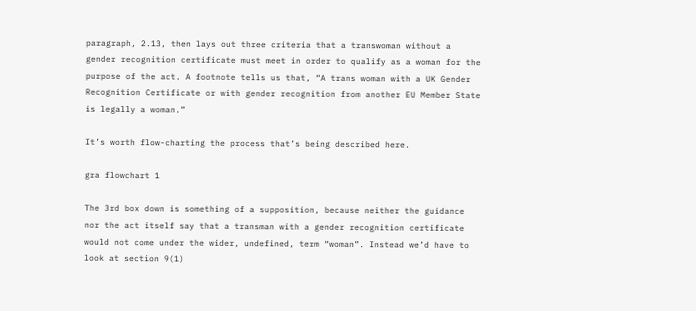paragraph, 2.13, then lays out three criteria that a transwoman without a gender recognition certificate must meet in order to qualify as a woman for the purpose of the act. A footnote tells us that, “A trans woman with a UK Gender Recognition Certificate or with gender recognition from another EU Member State is legally a woman.”

It’s worth flow-charting the process that’s being described here.

gra flowchart 1

The 3rd box down is something of a supposition, because neither the guidance nor the act itself say that a transman with a gender recognition certificate would not come under the wider, undefined, term “woman”. Instead we’d have to look at section 9(1)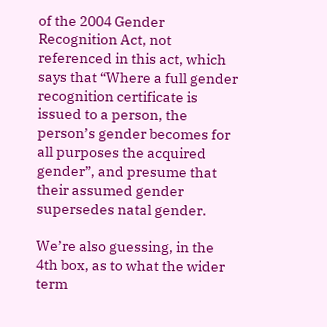of the 2004 Gender Recognition Act, not referenced in this act, which says that “Where a full gender recognition certificate is issued to a person, the person’s gender becomes for all purposes the acquired gender”, and presume that their assumed gender supersedes natal gender.

We’re also guessing, in the 4th box, as to what the wider term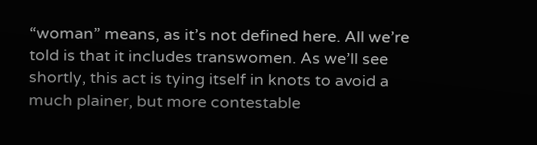“woman” means, as it’s not defined here. All we’re told is that it includes transwomen. As we’ll see shortly, this act is tying itself in knots to avoid a much plainer, but more contestable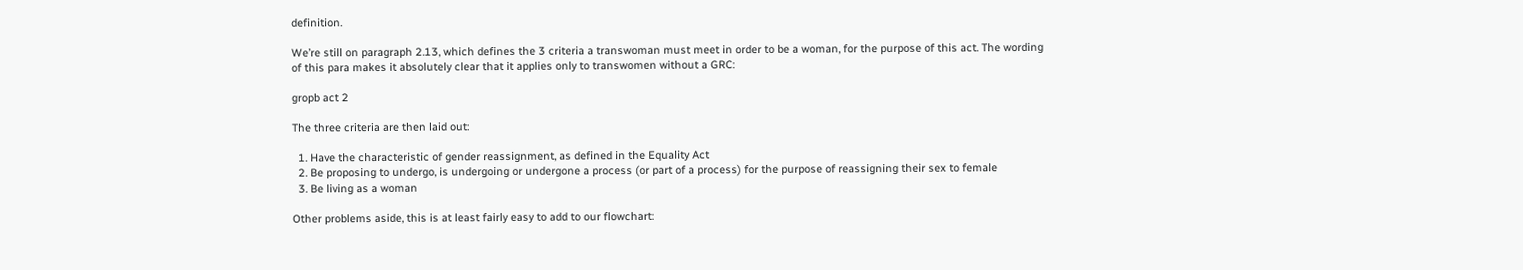definition.

We’re still on paragraph 2.13, which defines the 3 criteria a transwoman must meet in order to be a woman, for the purpose of this act. The wording of this para makes it absolutely clear that it applies only to transwomen without a GRC:

gropb act 2

The three criteria are then laid out:

  1. Have the characteristic of gender reassignment, as defined in the Equality Act
  2. Be proposing to undergo, is undergoing or undergone a process (or part of a process) for the purpose of reassigning their sex to female
  3. Be living as a woman

Other problems aside, this is at least fairly easy to add to our flowchart: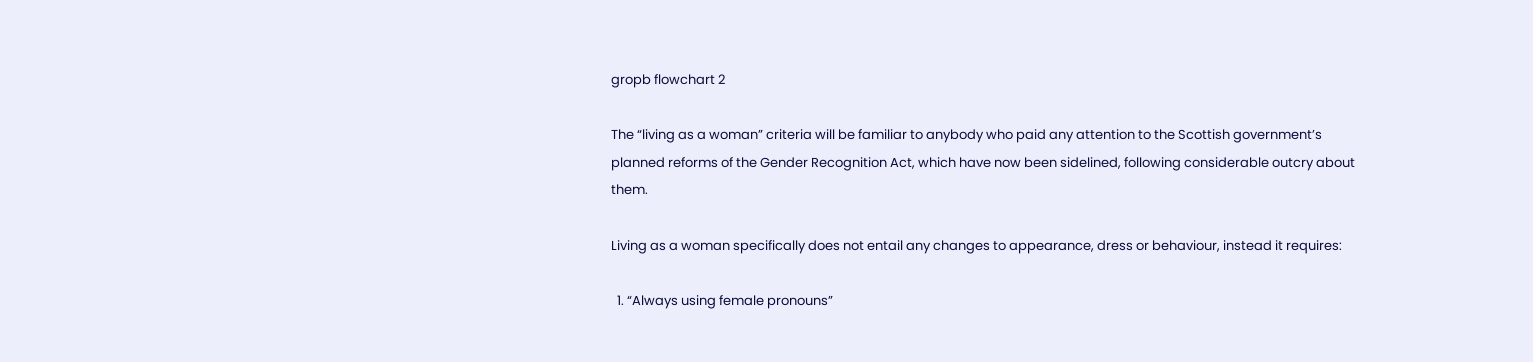gropb flowchart 2

The “living as a woman” criteria will be familiar to anybody who paid any attention to the Scottish government’s planned reforms of the Gender Recognition Act, which have now been sidelined, following considerable outcry about them.

Living as a woman specifically does not entail any changes to appearance, dress or behaviour, instead it requires:

  1. “Always using female pronouns”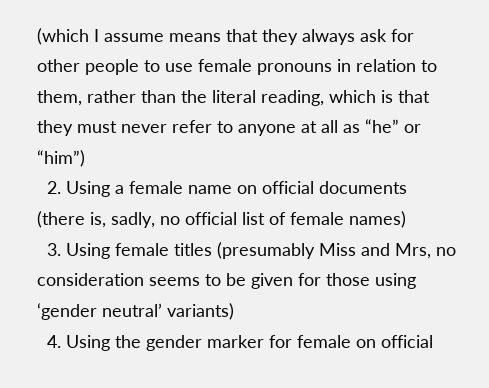(which I assume means that they always ask for other people to use female pronouns in relation to them, rather than the literal reading, which is that they must never refer to anyone at all as “he” or “him”)
  2. Using a female name on official documents (there is, sadly, no official list of female names)
  3. Using female titles (presumably Miss and Mrs, no consideration seems to be given for those using ‘gender neutral’ variants)
  4. Using the gender marker for female on official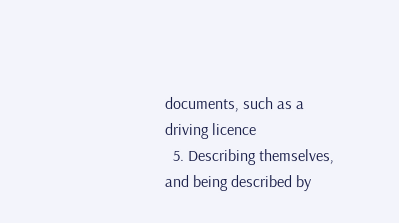documents, such as a driving licence
  5. Describing themselves, and being described by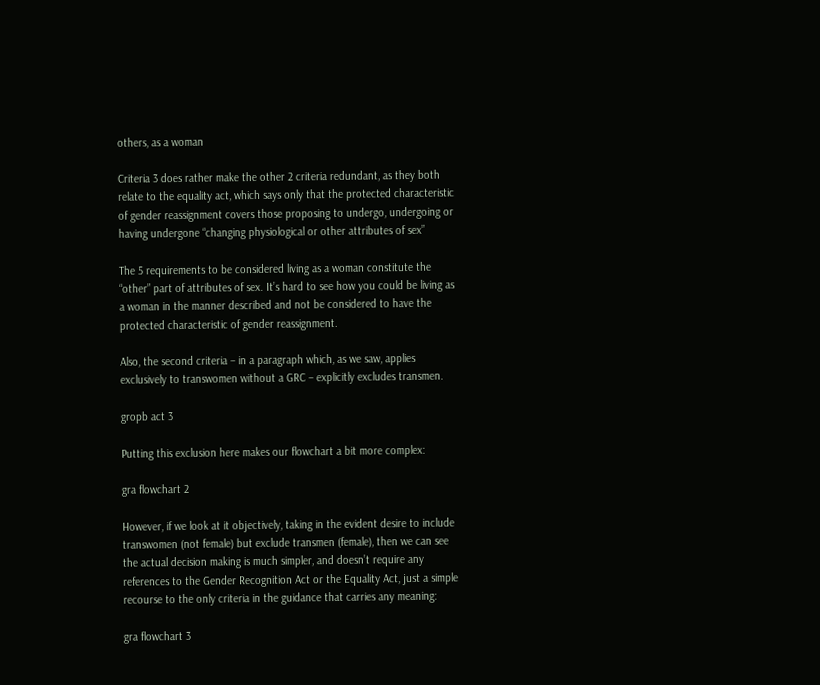others, as a woman

Criteria 3 does rather make the other 2 criteria redundant, as they both relate to the equality act, which says only that the protected characteristic of gender reassignment covers those proposing to undergo, undergoing or having undergone “changing physiological or other attributes of sex”

The 5 requirements to be considered living as a woman constitute the “other” part of attributes of sex. It’s hard to see how you could be living as a woman in the manner described and not be considered to have the protected characteristic of gender reassignment.

Also, the second criteria – in a paragraph which, as we saw, applies exclusively to transwomen without a GRC – explicitly excludes transmen.

gropb act 3

Putting this exclusion here makes our flowchart a bit more complex:

gra flowchart 2

However, if we look at it objectively, taking in the evident desire to include transwomen (not female) but exclude transmen (female), then we can see the actual decision making is much simpler, and doesn’t require any references to the Gender Recognition Act or the Equality Act, just a simple recourse to the only criteria in the guidance that carries any meaning:

gra flowchart 3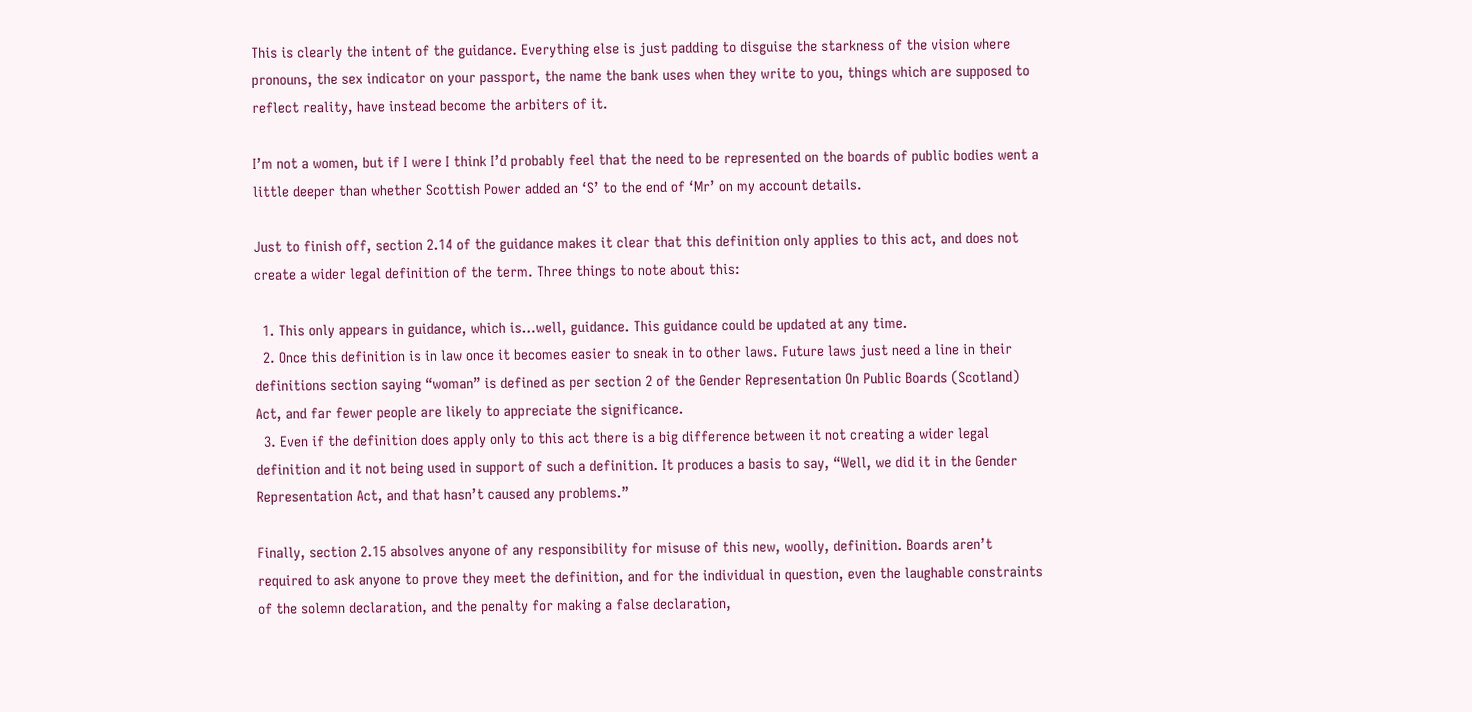This is clearly the intent of the guidance. Everything else is just padding to disguise the starkness of the vision where pronouns, the sex indicator on your passport, the name the bank uses when they write to you, things which are supposed to reflect reality, have instead become the arbiters of it.

I’m not a women, but if I were I think I’d probably feel that the need to be represented on the boards of public bodies went a little deeper than whether Scottish Power added an ‘S’ to the end of ‘Mr’ on my account details.

Just to finish off, section 2.14 of the guidance makes it clear that this definition only applies to this act, and does not create a wider legal definition of the term. Three things to note about this:

  1. This only appears in guidance, which is…well, guidance. This guidance could be updated at any time.
  2. Once this definition is in law once it becomes easier to sneak in to other laws. Future laws just need a line in their definitions section saying “woman” is defined as per section 2 of the Gender Representation On Public Boards (Scotland) Act, and far fewer people are likely to appreciate the significance.
  3. Even if the definition does apply only to this act there is a big difference between it not creating a wider legal definition and it not being used in support of such a definition. It produces a basis to say, “Well, we did it in the Gender Representation Act, and that hasn’t caused any problems.”

Finally, section 2.15 absolves anyone of any responsibility for misuse of this new, woolly, definition. Boards aren’t required to ask anyone to prove they meet the definition, and for the individual in question, even the laughable constraints of the solemn declaration, and the penalty for making a false declaration,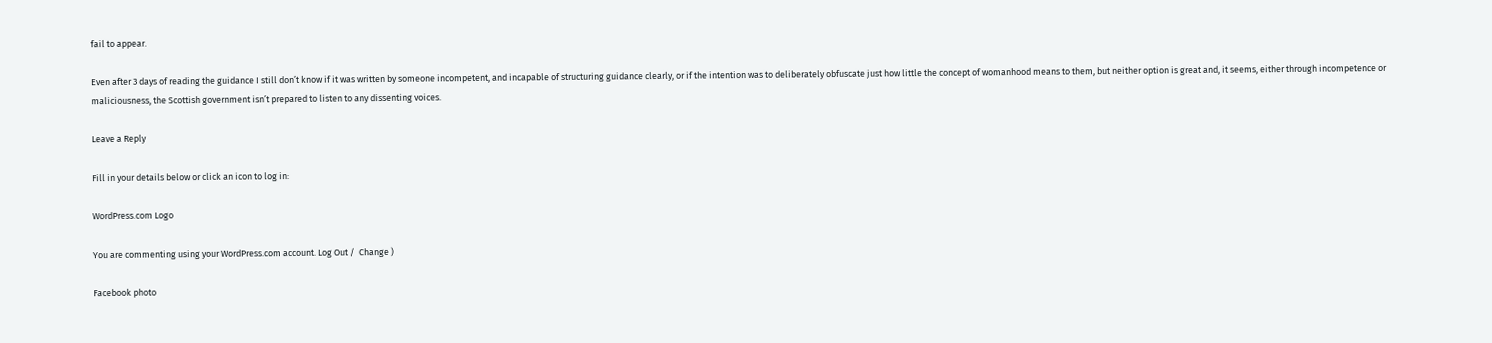fail to appear.

Even after 3 days of reading the guidance I still don’t know if it was written by someone incompetent, and incapable of structuring guidance clearly, or if the intention was to deliberately obfuscate just how little the concept of womanhood means to them, but neither option is great and, it seems, either through incompetence or maliciousness, the Scottish government isn’t prepared to listen to any dissenting voices.

Leave a Reply

Fill in your details below or click an icon to log in:

WordPress.com Logo

You are commenting using your WordPress.com account. Log Out /  Change )

Facebook photo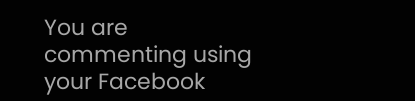You are commenting using your Facebook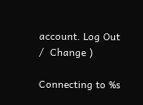account. Log Out /  Change )

Connecting to %s